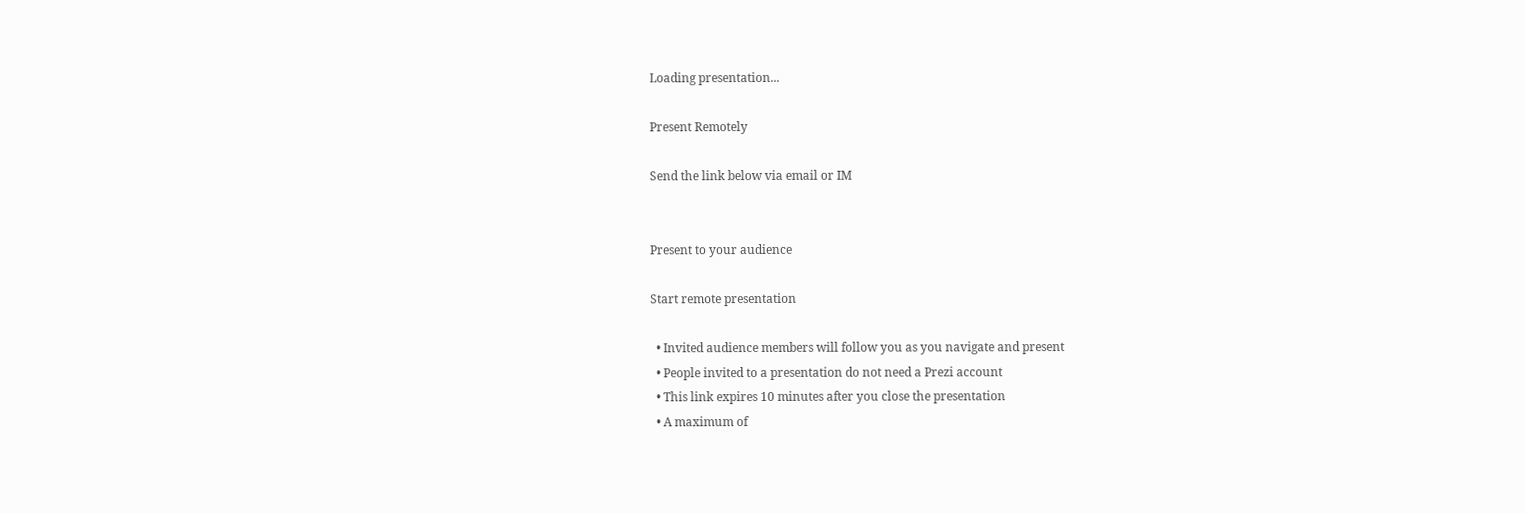Loading presentation...

Present Remotely

Send the link below via email or IM


Present to your audience

Start remote presentation

  • Invited audience members will follow you as you navigate and present
  • People invited to a presentation do not need a Prezi account
  • This link expires 10 minutes after you close the presentation
  • A maximum of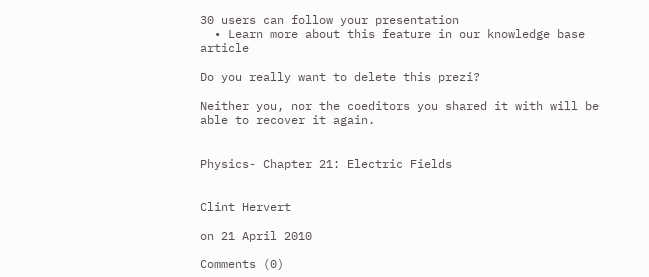30 users can follow your presentation
  • Learn more about this feature in our knowledge base article

Do you really want to delete this prezi?

Neither you, nor the coeditors you shared it with will be able to recover it again.


Physics- Chapter 21: Electric Fields


Clint Hervert

on 21 April 2010

Comments (0)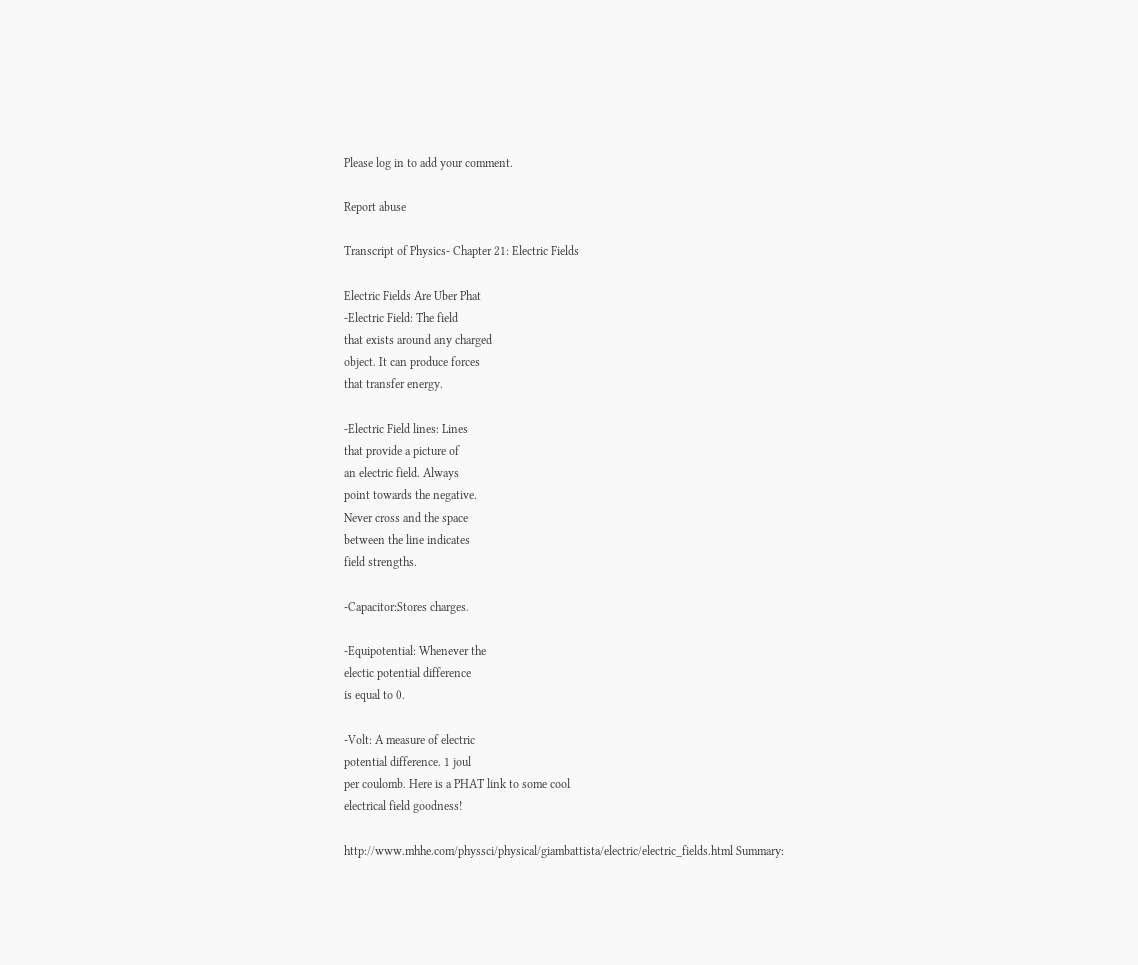Please log in to add your comment.

Report abuse

Transcript of Physics- Chapter 21: Electric Fields

Electric Fields Are Uber Phat
-Electric Field: The field
that exists around any charged
object. It can produce forces
that transfer energy.

-Electric Field lines: Lines
that provide a picture of
an electric field. Always
point towards the negative.
Never cross and the space
between the line indicates
field strengths.

-Capacitor:Stores charges.

-Equipotential: Whenever the
electic potential difference
is equal to 0.

-Volt: A measure of electric
potential difference. 1 joul
per coulomb. Here is a PHAT link to some cool
electrical field goodness!

http://www.mhhe.com/physsci/physical/giambattista/electric/electric_fields.html Summary: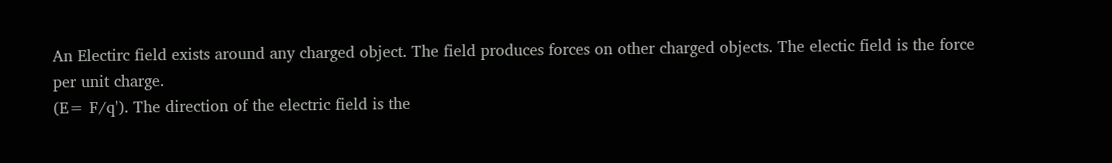An Electirc field exists around any charged object. The field produces forces on other charged objects. The electic field is the force per unit charge.
(E= F/q'). The direction of the electric field is the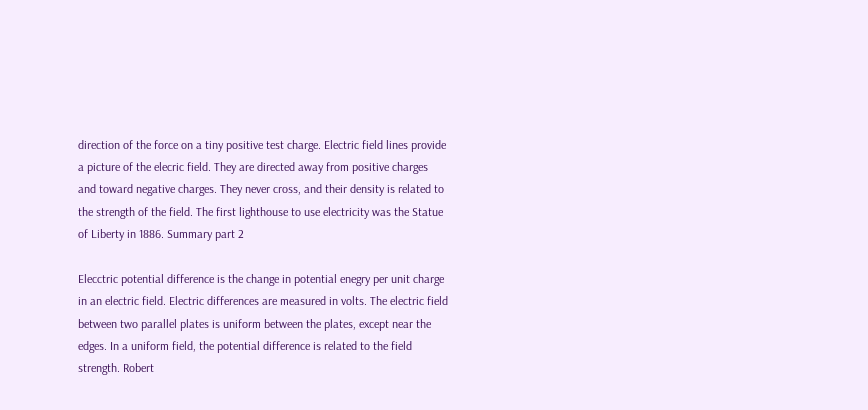direction of the force on a tiny positive test charge. Electric field lines provide a picture of the elecric field. They are directed away from positive charges and toward negative charges. They never cross, and their density is related to the strength of the field. The first lighthouse to use electricity was the Statue of Liberty in 1886. Summary part 2

Elecctric potential difference is the change in potential enegry per unit charge in an electric field. Electric differences are measured in volts. The electric field between two parallel plates is uniform between the plates, except near the edges. In a uniform field, the potential difference is related to the field strength. Robert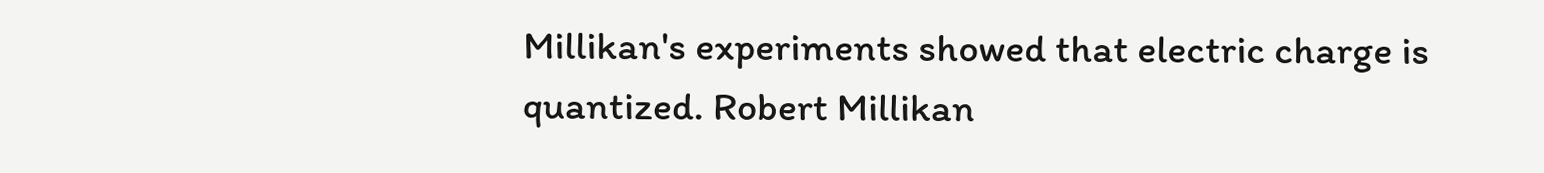Millikan's experiments showed that electric charge is quantized. Robert Millikan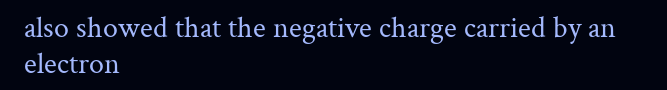also showed that the negative charge carried by an electron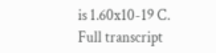is 1.60x10-19 C.
Full transcript